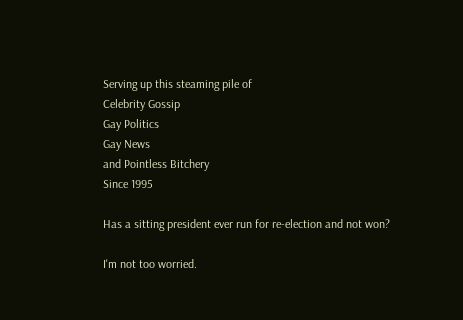Serving up this steaming pile of
Celebrity Gossip
Gay Politics
Gay News
and Pointless Bitchery
Since 1995

Has a sitting president ever run for re-election and not won?

I'm not too worried.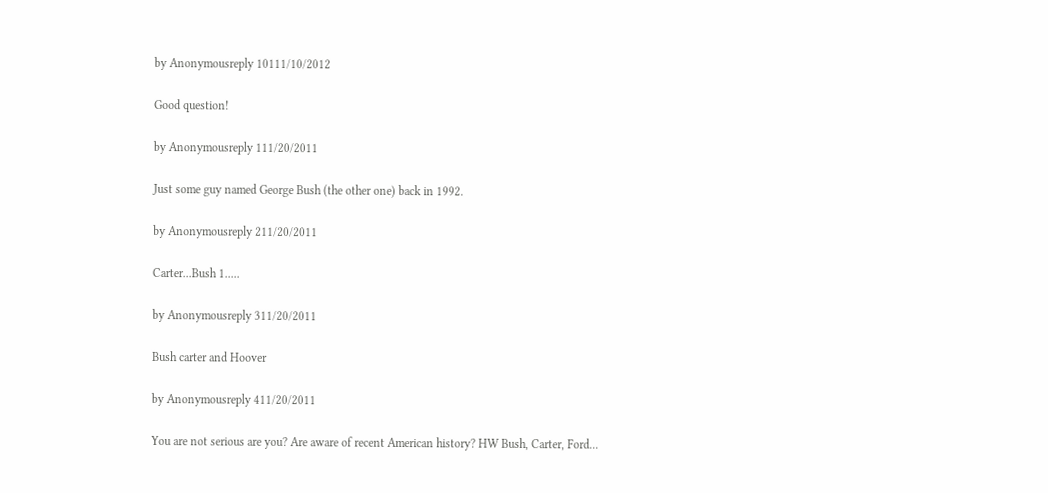by Anonymousreply 10111/10/2012

Good question!

by Anonymousreply 111/20/2011

Just some guy named George Bush (the other one) back in 1992.

by Anonymousreply 211/20/2011

Carter...Bush 1.....

by Anonymousreply 311/20/2011

Bush carter and Hoover

by Anonymousreply 411/20/2011

You are not serious are you? Are aware of recent American history? HW Bush, Carter, Ford...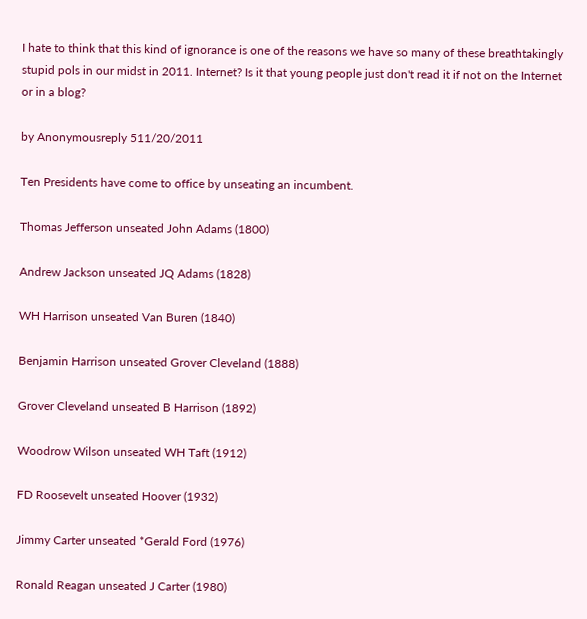I hate to think that this kind of ignorance is one of the reasons we have so many of these breathtakingly stupid pols in our midst in 2011. Internet? Is it that young people just don't read it if not on the Internet or in a blog?

by Anonymousreply 511/20/2011

Ten Presidents have come to office by unseating an incumbent.

Thomas Jefferson unseated John Adams (1800)

Andrew Jackson unseated JQ Adams (1828)

WH Harrison unseated Van Buren (1840)

Benjamin Harrison unseated Grover Cleveland (1888)

Grover Cleveland unseated B Harrison (1892)

Woodrow Wilson unseated WH Taft (1912)

FD Roosevelt unseated Hoover (1932)

Jimmy Carter unseated *Gerald Ford (1976)

Ronald Reagan unseated J Carter (1980)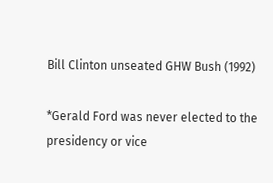Bill Clinton unseated GHW Bush (1992)

*Gerald Ford was never elected to the presidency or vice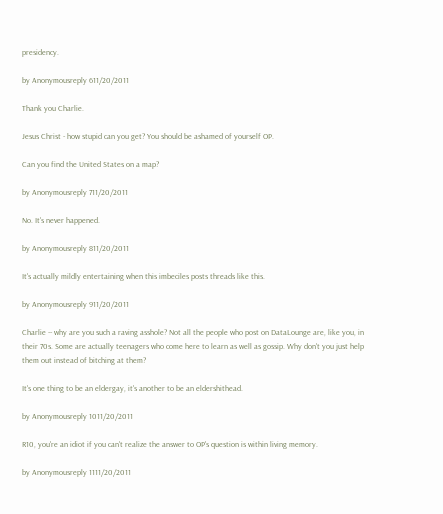presidency.

by Anonymousreply 611/20/2011

Thank you Charlie.

Jesus Christ - how stupid can you get? You should be ashamed of yourself OP.

Can you find the United States on a map?

by Anonymousreply 711/20/2011

No. It's never happened.

by Anonymousreply 811/20/2011

It's actually mildly entertaining when this imbeciles posts threads like this.

by Anonymousreply 911/20/2011

Charlie -- why are you such a raving asshole? Not all the people who post on DataLounge are, like you, in their 70s. Some are actually teenagers who come here to learn as well as gossip. Why don't you just help them out instead of bitching at them?

It's one thing to be an eldergay, it's another to be an eldershithead.

by Anonymousreply 1011/20/2011

R10, you're an idiot if you can't realize the answer to OP's question is within living memory.

by Anonymousreply 1111/20/2011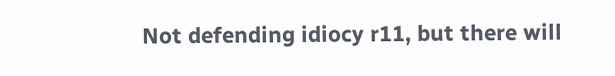Not defending idiocy r11, but there will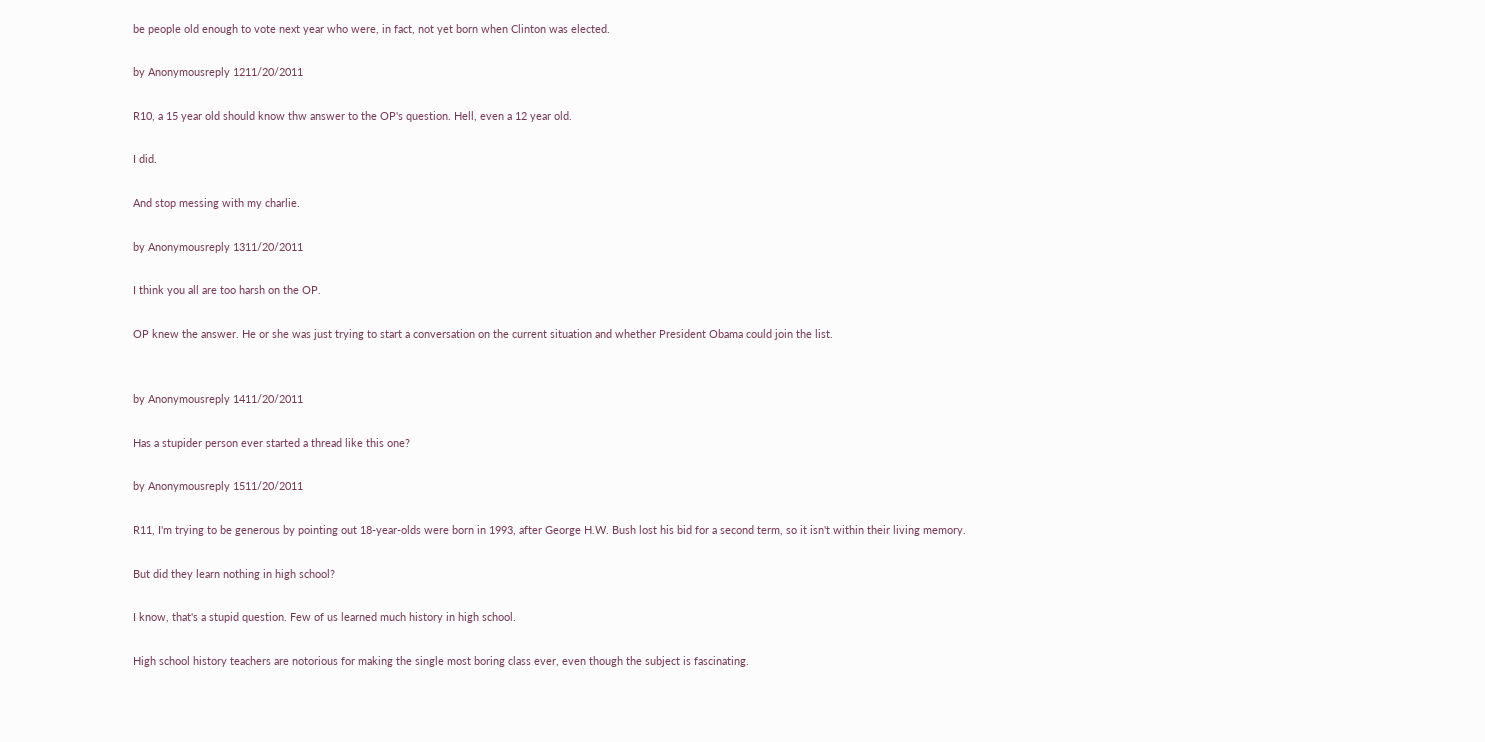be people old enough to vote next year who were, in fact, not yet born when Clinton was elected.

by Anonymousreply 1211/20/2011

R10, a 15 year old should know thw answer to the OP's question. Hell, even a 12 year old.

I did.

And stop messing with my charlie.

by Anonymousreply 1311/20/2011

I think you all are too harsh on the OP.

OP knew the answer. He or she was just trying to start a conversation on the current situation and whether President Obama could join the list.


by Anonymousreply 1411/20/2011

Has a stupider person ever started a thread like this one?

by Anonymousreply 1511/20/2011

R11, I'm trying to be generous by pointing out 18-year-olds were born in 1993, after George H.W. Bush lost his bid for a second term, so it isn't within their living memory.

But did they learn nothing in high school?

I know, that's a stupid question. Few of us learned much history in high school.

High school history teachers are notorious for making the single most boring class ever, even though the subject is fascinating.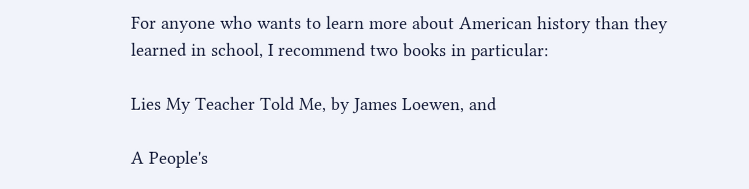For anyone who wants to learn more about American history than they learned in school, I recommend two books in particular:

Lies My Teacher Told Me, by James Loewen, and

A People's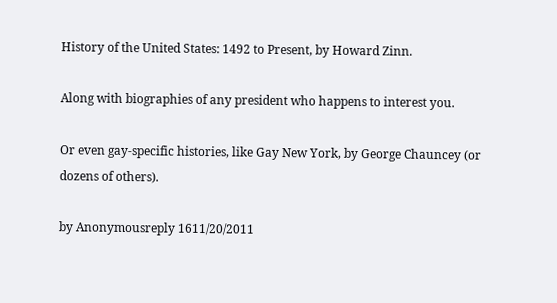History of the United States: 1492 to Present, by Howard Zinn.

Along with biographies of any president who happens to interest you.

Or even gay-specific histories, like Gay New York, by George Chauncey (or dozens of others).

by Anonymousreply 1611/20/2011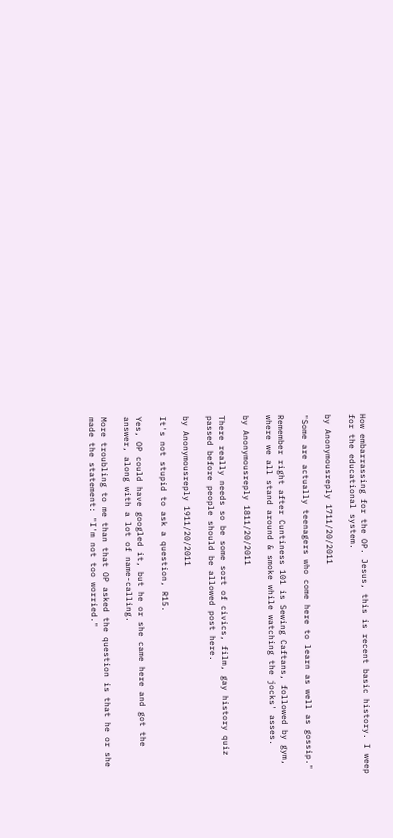How embarrassing for the OP. Jesus, this is recent basic history. I weep for the educational system.

by Anonymousreply 1711/20/2011

"Some are actually teenagers who come here to learn as well as gossip."

Remember right after Cuntiness 101 is Sewing Caftans, followed by gym, where we all stand around & smoke while watching the jocks' asses.

by Anonymousreply 1811/20/2011

There really needs so be some sort of civics, film, gay history quiz passed before people should be allowed post here.

by Anonymousreply 1911/20/2011

It's not stupid to ask a question, R15.

Yes, OP could have googled it, but he or she came here and got the answer, along with a lot of name-calling.

More troubling to me than that OP asked the question is that he or she made the statement: "I'm not too worried."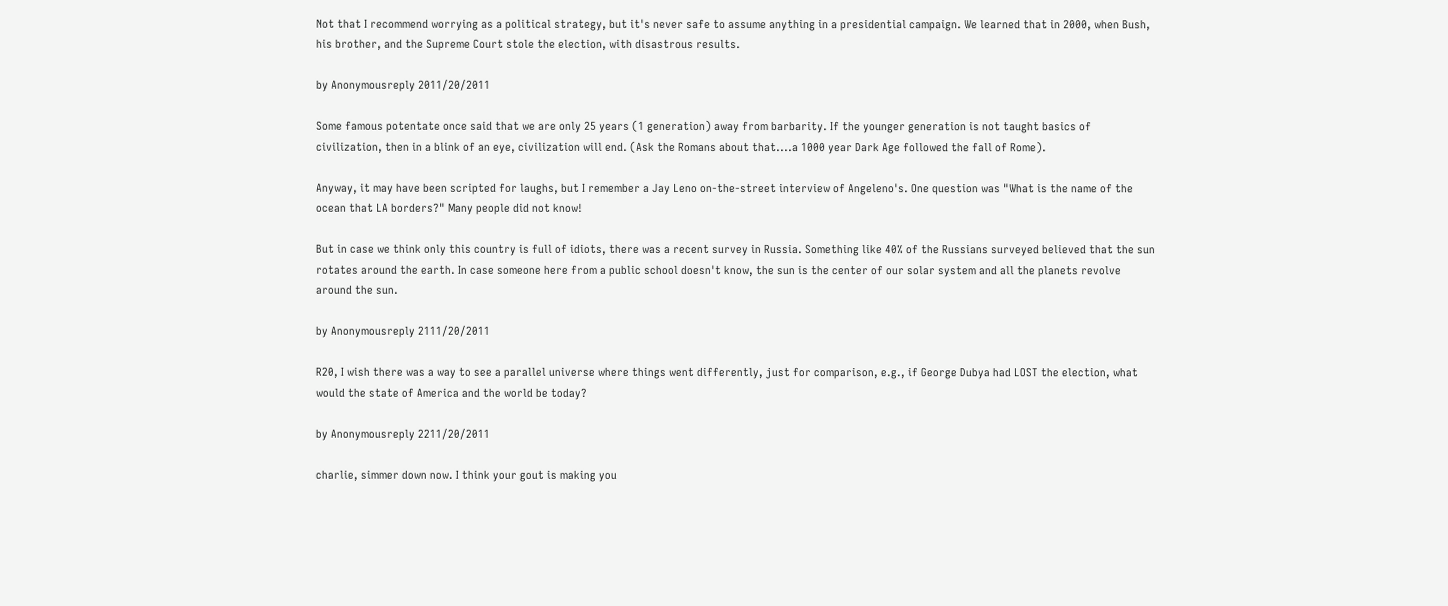Not that I recommend worrying as a political strategy, but it's never safe to assume anything in a presidential campaign. We learned that in 2000, when Bush, his brother, and the Supreme Court stole the election, with disastrous results.

by Anonymousreply 2011/20/2011

Some famous potentate once said that we are only 25 years (1 generation) away from barbarity. If the younger generation is not taught basics of civilization, then in a blink of an eye, civilization will end. (Ask the Romans about that....a 1000 year Dark Age followed the fall of Rome).

Anyway, it may have been scripted for laughs, but I remember a Jay Leno on-the-street interview of Angeleno's. One question was "What is the name of the ocean that LA borders?" Many people did not know!

But in case we think only this country is full of idiots, there was a recent survey in Russia. Something like 40% of the Russians surveyed believed that the sun rotates around the earth. In case someone here from a public school doesn't know, the sun is the center of our solar system and all the planets revolve around the sun.

by Anonymousreply 2111/20/2011

R20, I wish there was a way to see a parallel universe where things went differently, just for comparison, e.g., if George Dubya had LOST the election, what would the state of America and the world be today?

by Anonymousreply 2211/20/2011

charlie, simmer down now. I think your gout is making you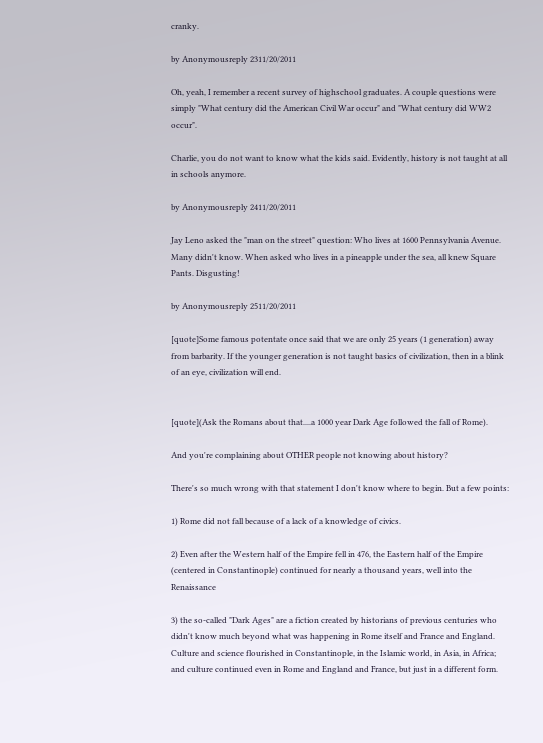cranky.

by Anonymousreply 2311/20/2011

Oh, yeah, I remember a recent survey of highschool graduates. A couple questions were simply "What century did the American Civil War occur" and "What century did WW2 occur".

Charlie, you do not want to know what the kids said. Evidently, history is not taught at all in schools anymore.

by Anonymousreply 2411/20/2011

Jay Leno asked the "man on the street" question: Who lives at 1600 Pennsylvania Avenue. Many didn't know. When asked who lives in a pineapple under the sea, all knew Square Pants. Disgusting!

by Anonymousreply 2511/20/2011

[quote]Some famous potentate once said that we are only 25 years (1 generation) away from barbarity. If the younger generation is not taught basics of civilization, then in a blink of an eye, civilization will end.


[quote](Ask the Romans about that....a 1000 year Dark Age followed the fall of Rome).

And you're complaining about OTHER people not knowing about history?

There's so much wrong with that statement I don't know where to begin. But a few points:

1) Rome did not fall because of a lack of a knowledge of civics.

2) Even after the Western half of the Empire fell in 476, the Eastern half of the Empire (centered in Constantinople) continued for nearly a thousand years, well into the Renaissance

3) the so-called "Dark Ages" are a fiction created by historians of previous centuries who didn't know much beyond what was happening in Rome itself and France and England. Culture and science flourished in Constantinople, in the Islamic world, in Asia, in Africa; and culture continued even in Rome and England and France, but just in a different form.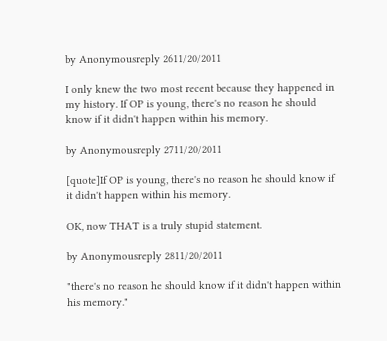by Anonymousreply 2611/20/2011

I only knew the two most recent because they happened in my history. If OP is young, there's no reason he should know if it didn't happen within his memory.

by Anonymousreply 2711/20/2011

[quote]If OP is young, there's no reason he should know if it didn't happen within his memory.

OK, now THAT is a truly stupid statement.

by Anonymousreply 2811/20/2011

"there's no reason he should know if it didn't happen within his memory."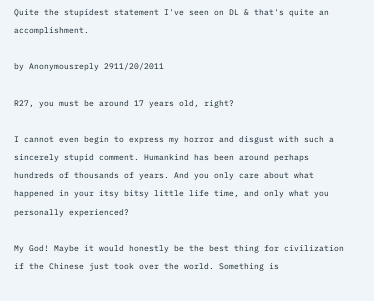Quite the stupidest statement I've seen on DL & that's quite an accomplishment.

by Anonymousreply 2911/20/2011

R27, you must be around 17 years old, right?

I cannot even begin to express my horror and disgust with such a sincerely stupid comment. Humankind has been around perhaps hundreds of thousands of years. And you only care about what happened in your itsy bitsy little life time, and only what you personally experienced?

My God! Maybe it would honestly be the best thing for civilization if the Chinese just took over the world. Something is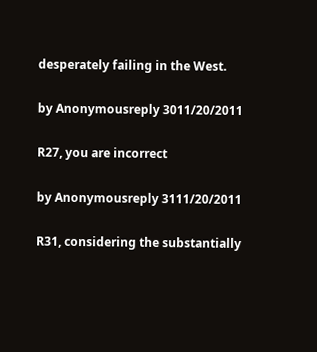desperately failing in the West.

by Anonymousreply 3011/20/2011

R27, you are incorrect

by Anonymousreply 3111/20/2011

R31, considering the substantially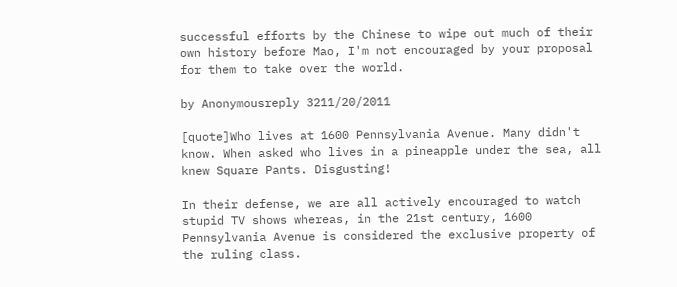successful efforts by the Chinese to wipe out much of their own history before Mao, I'm not encouraged by your proposal for them to take over the world.

by Anonymousreply 3211/20/2011

[quote]Who lives at 1600 Pennsylvania Avenue. Many didn't know. When asked who lives in a pineapple under the sea, all knew Square Pants. Disgusting!

In their defense, we are all actively encouraged to watch stupid TV shows whereas, in the 21st century, 1600 Pennsylvania Avenue is considered the exclusive property of the ruling class.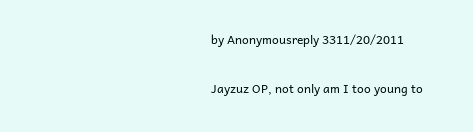by Anonymousreply 3311/20/2011

Jayzuz OP, not only am I too young to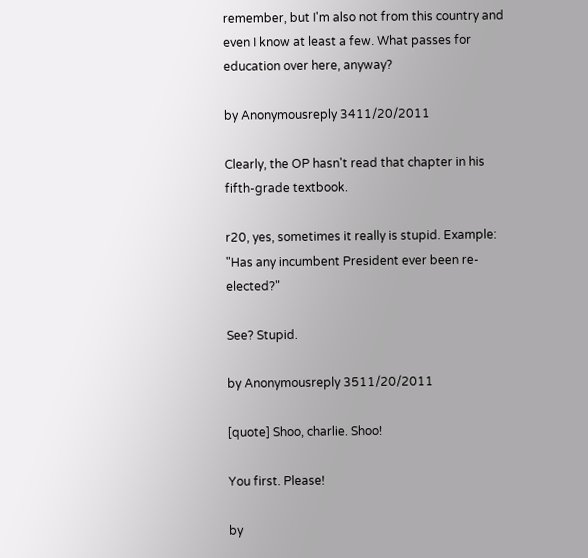remember, but I'm also not from this country and even I know at least a few. What passes for education over here, anyway?

by Anonymousreply 3411/20/2011

Clearly, the OP hasn't read that chapter in his fifth-grade textbook.

r20, yes, sometimes it really is stupid. Example: "Has any incumbent President ever been re-elected?"

See? Stupid.

by Anonymousreply 3511/20/2011

[quote] Shoo, charlie. Shoo!

You first. Please!

by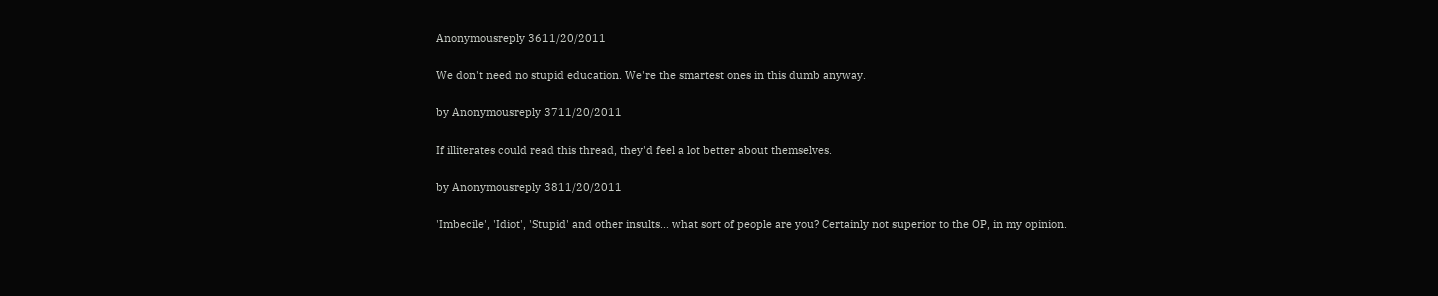Anonymousreply 3611/20/2011

We don't need no stupid education. We're the smartest ones in this dumb anyway.

by Anonymousreply 3711/20/2011

If illiterates could read this thread, they'd feel a lot better about themselves.

by Anonymousreply 3811/20/2011

'Imbecile', 'Idiot', 'Stupid' and other insults... what sort of people are you? Certainly not superior to the OP, in my opinion.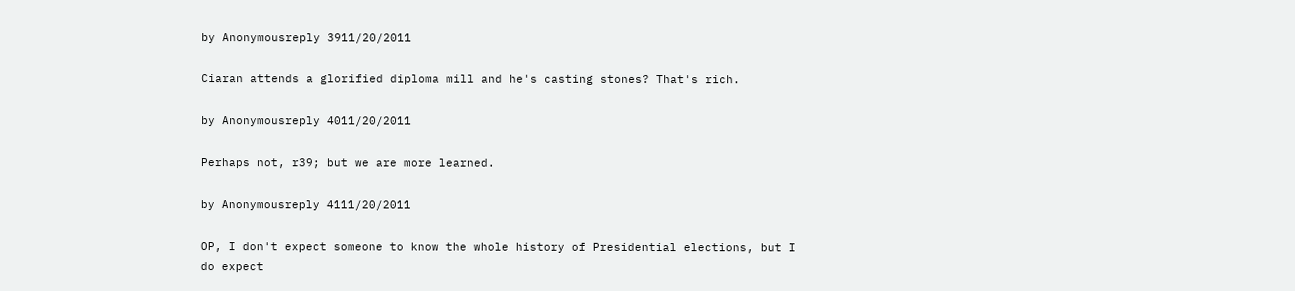by Anonymousreply 3911/20/2011

Ciaran attends a glorified diploma mill and he's casting stones? That's rich.

by Anonymousreply 4011/20/2011

Perhaps not, r39; but we are more learned.

by Anonymousreply 4111/20/2011

OP, I don't expect someone to know the whole history of Presidential elections, but I do expect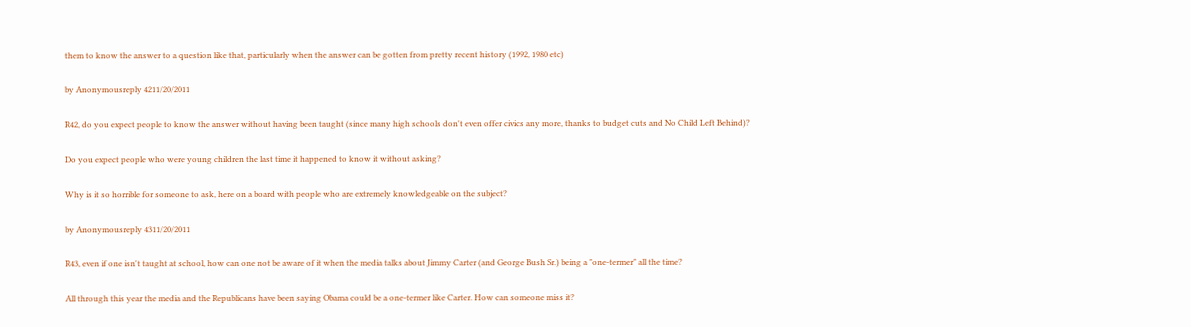them to know the answer to a question like that, particularly when the answer can be gotten from pretty recent history (1992, 1980 etc)

by Anonymousreply 4211/20/2011

R42, do you expect people to know the answer without having been taught (since many high schools don't even offer civics any more, thanks to budget cuts and No Child Left Behind)?

Do you expect people who were young children the last time it happened to know it without asking?

Why is it so horrible for someone to ask, here on a board with people who are extremely knowledgeable on the subject?

by Anonymousreply 4311/20/2011

R43, even if one isn't taught at school, how can one not be aware of it when the media talks about Jimmy Carter (and George Bush Sr.) being a "one-termer" all the time?

All through this year the media and the Republicans have been saying Obama could be a one-termer like Carter. How can someone miss it?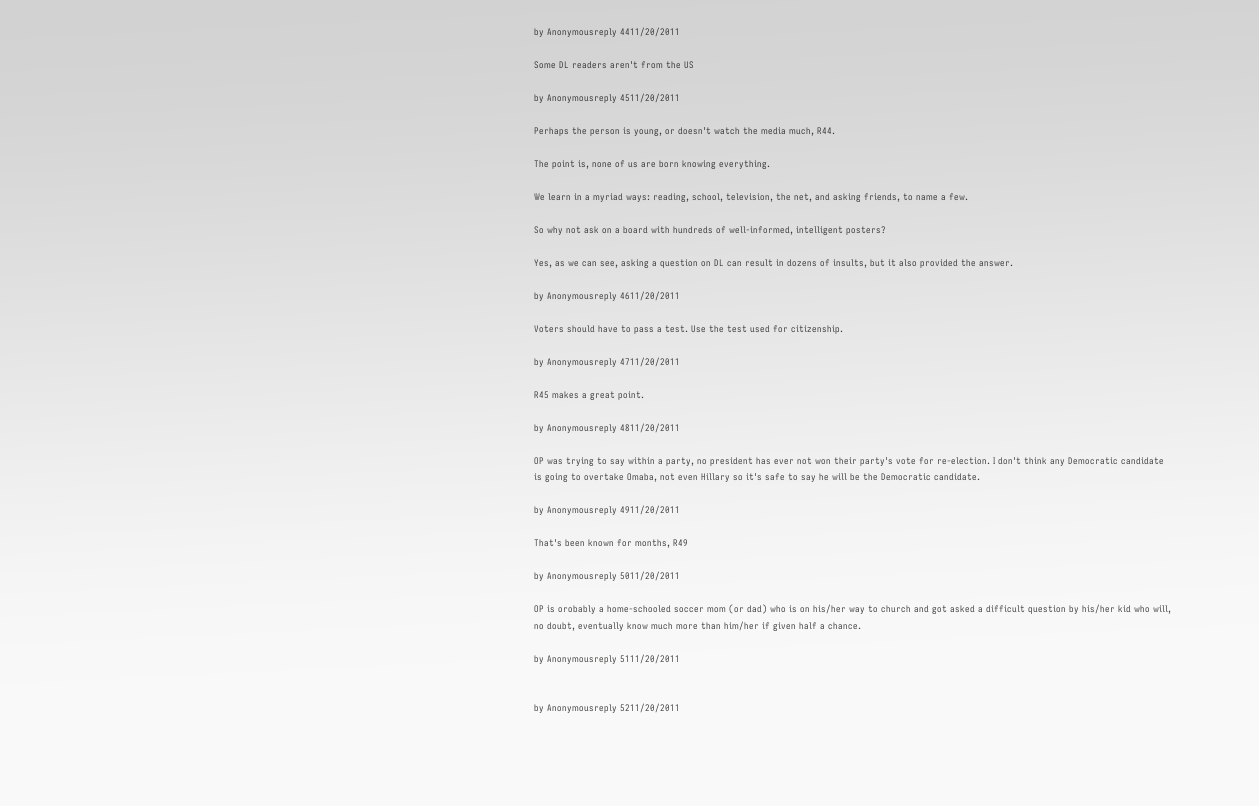by Anonymousreply 4411/20/2011

Some DL readers aren't from the US

by Anonymousreply 4511/20/2011

Perhaps the person is young, or doesn't watch the media much, R44.

The point is, none of us are born knowing everything.

We learn in a myriad ways: reading, school, television, the net, and asking friends, to name a few.

So why not ask on a board with hundreds of well-informed, intelligent posters?

Yes, as we can see, asking a question on DL can result in dozens of insults, but it also provided the answer.

by Anonymousreply 4611/20/2011

Voters should have to pass a test. Use the test used for citizenship.

by Anonymousreply 4711/20/2011

R45 makes a great point.

by Anonymousreply 4811/20/2011

OP was trying to say within a party, no president has ever not won their party's vote for re-election. I don't think any Democratic candidate is going to overtake Omaba, not even Hillary so it's safe to say he will be the Democratic candidate.

by Anonymousreply 4911/20/2011

That's been known for months, R49

by Anonymousreply 5011/20/2011

OP is orobably a home-schooled soccer mom (or dad) who is on his/her way to church and got asked a difficult question by his/her kid who will, no doubt, eventually know much more than him/her if given half a chance.

by Anonymousreply 5111/20/2011


by Anonymousreply 5211/20/2011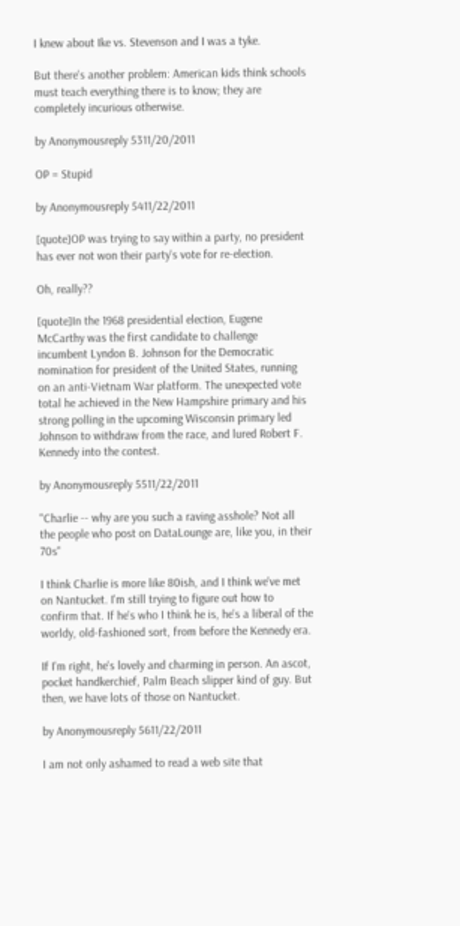I knew about Ike vs. Stevenson and I was a tyke.

But there's another problem: American kids think schools must teach everything there is to know; they are completely incurious otherwise.

by Anonymousreply 5311/20/2011

OP = Stupid

by Anonymousreply 5411/22/2011

[quote]OP was trying to say within a party, no president has ever not won their party's vote for re-election.

Oh, really??

[quote]In the 1968 presidential election, Eugene McCarthy was the first candidate to challenge incumbent Lyndon B. Johnson for the Democratic nomination for president of the United States, running on an anti-Vietnam War platform. The unexpected vote total he achieved in the New Hampshire primary and his strong polling in the upcoming Wisconsin primary led Johnson to withdraw from the race, and lured Robert F. Kennedy into the contest.

by Anonymousreply 5511/22/2011

"Charlie -- why are you such a raving asshole? Not all the people who post on DataLounge are, like you, in their 70s"

I think Charlie is more like 80ish, and I think we've met on Nantucket. I'm still trying to figure out how to confirm that. If he's who I think he is, he's a liberal of the worldy, old-fashioned sort, from before the Kennedy era.

If I'm right, he's lovely and charming in person. An ascot, pocket handkerchief, Palm Beach slipper kind of guy. But then, we have lots of those on Nantucket.

by Anonymousreply 5611/22/2011

I am not only ashamed to read a web site that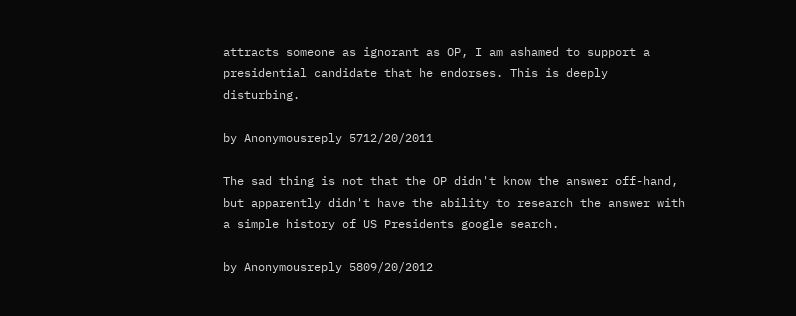attracts someone as ignorant as OP, I am ashamed to support a presidential candidate that he endorses. This is deeply disturbing.

by Anonymousreply 5712/20/2011

The sad thing is not that the OP didn't know the answer off-hand, but apparently didn't have the ability to research the answer with a simple history of US Presidents google search.

by Anonymousreply 5809/20/2012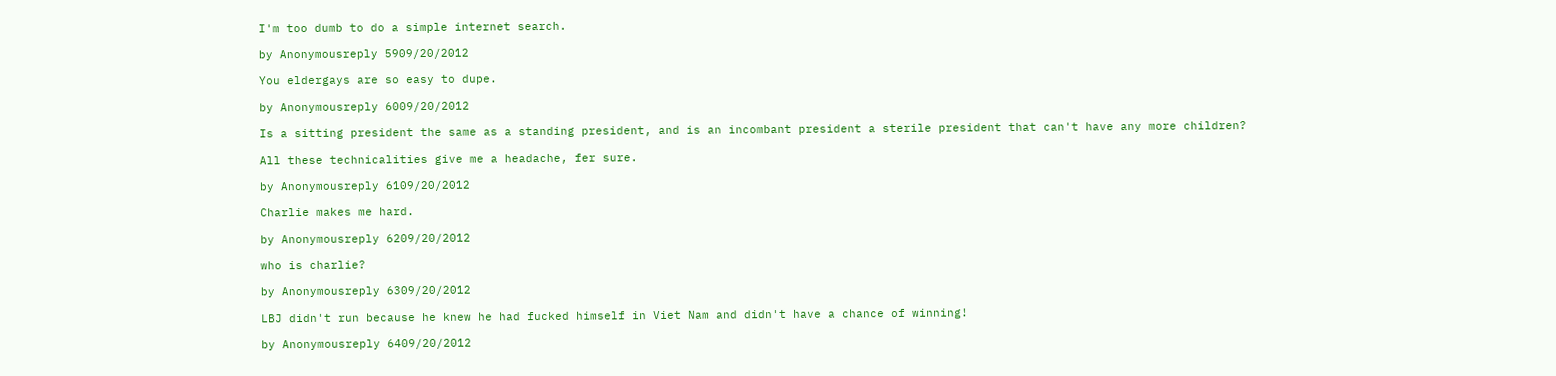I'm too dumb to do a simple internet search.

by Anonymousreply 5909/20/2012

You eldergays are so easy to dupe.

by Anonymousreply 6009/20/2012

Is a sitting president the same as a standing president, and is an incombant president a sterile president that can't have any more children?

All these technicalities give me a headache, fer sure.

by Anonymousreply 6109/20/2012

Charlie makes me hard.

by Anonymousreply 6209/20/2012

who is charlie?

by Anonymousreply 6309/20/2012

LBJ didn't run because he knew he had fucked himself in Viet Nam and didn't have a chance of winning!

by Anonymousreply 6409/20/2012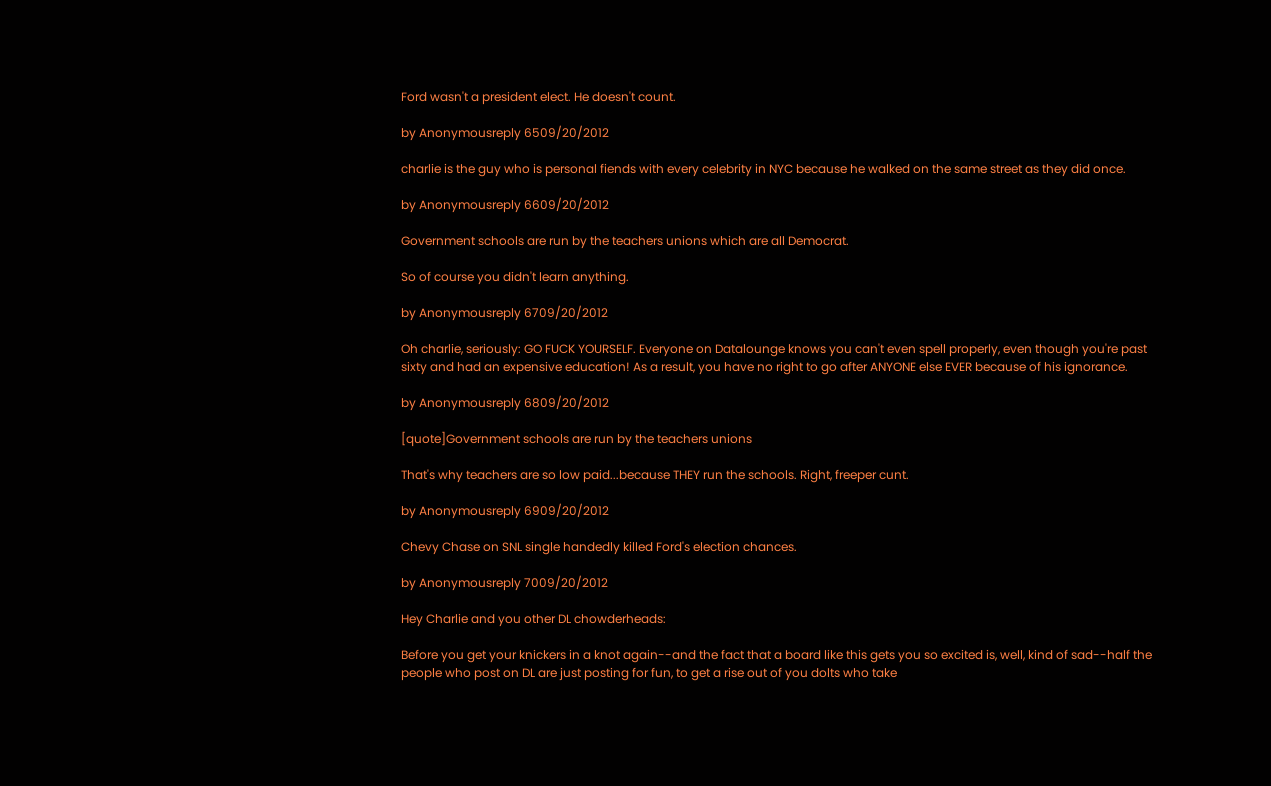Ford wasn't a president elect. He doesn't count.

by Anonymousreply 6509/20/2012

charlie is the guy who is personal fiends with every celebrity in NYC because he walked on the same street as they did once.

by Anonymousreply 6609/20/2012

Government schools are run by the teachers unions which are all Democrat.

So of course you didn't learn anything.

by Anonymousreply 6709/20/2012

Oh charlie, seriously: GO FUCK YOURSELF. Everyone on Datalounge knows you can't even spell properly, even though you're past sixty and had an expensive education! As a result, you have no right to go after ANYONE else EVER because of his ignorance.

by Anonymousreply 6809/20/2012

[quote]Government schools are run by the teachers unions

That's why teachers are so low paid...because THEY run the schools. Right, freeper cunt.

by Anonymousreply 6909/20/2012

Chevy Chase on SNL single handedly killed Ford's election chances.

by Anonymousreply 7009/20/2012

Hey Charlie and you other DL chowderheads:

Before you get your knickers in a knot again--and the fact that a board like this gets you so excited is, well, kind of sad--half the people who post on DL are just posting for fun, to get a rise out of you dolts who take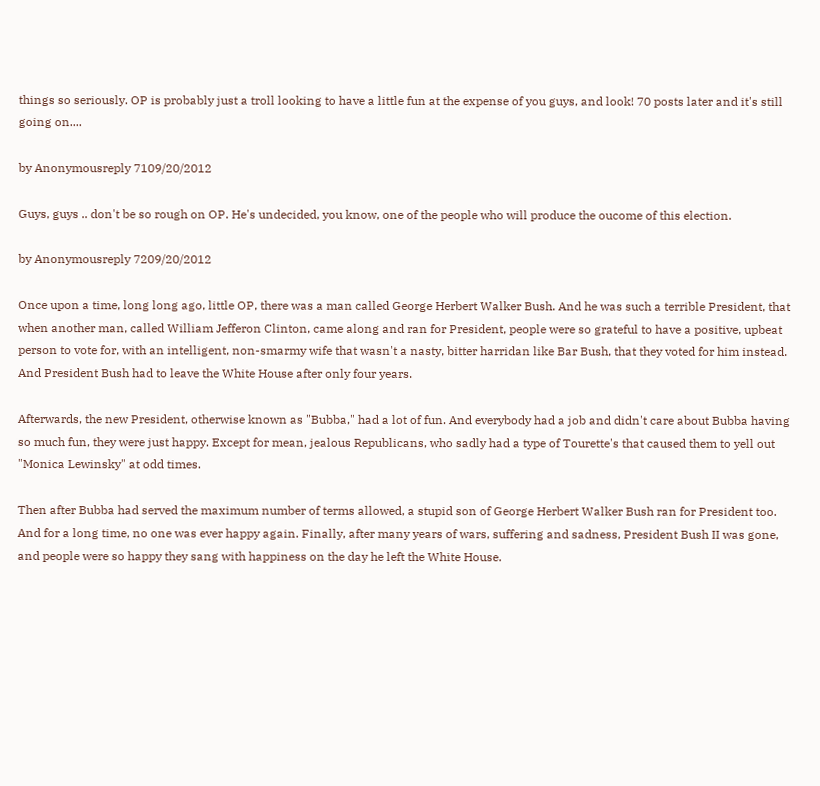things so seriously. OP is probably just a troll looking to have a little fun at the expense of you guys, and look! 70 posts later and it's still going on....

by Anonymousreply 7109/20/2012

Guys, guys .. don't be so rough on OP. He's undecided, you know, one of the people who will produce the oucome of this election.

by Anonymousreply 7209/20/2012

Once upon a time, long long ago, little OP, there was a man called George Herbert Walker Bush. And he was such a terrible President, that when another man, called William Jefferon Clinton, came along and ran for President, people were so grateful to have a positive, upbeat person to vote for, with an intelligent, non-smarmy wife that wasn't a nasty, bitter harridan like Bar Bush, that they voted for him instead. And President Bush had to leave the White House after only four years.

Afterwards, the new President, otherwise known as "Bubba," had a lot of fun. And everybody had a job and didn't care about Bubba having so much fun, they were just happy. Except for mean, jealous Republicans, who sadly had a type of Tourette's that caused them to yell out "Monica Lewinsky" at odd times.

Then after Bubba had served the maximum number of terms allowed, a stupid son of George Herbert Walker Bush ran for President too. And for a long time, no one was ever happy again. Finally, after many years of wars, suffering and sadness, President Bush II was gone, and people were so happy they sang with happiness on the day he left the White House.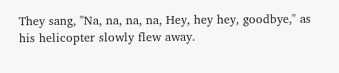They sang, "Na, na, na, na, Hey, hey hey, goodbye," as his helicopter slowly flew away.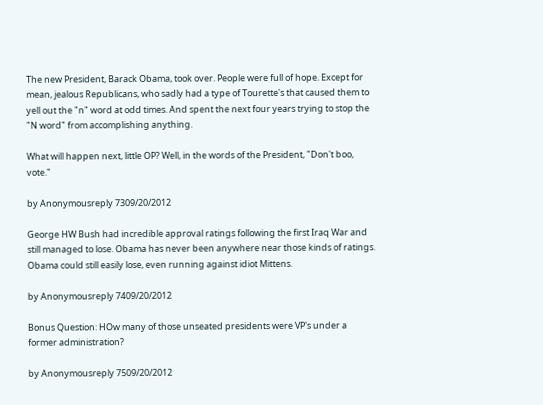The new President, Barack Obama, took over. People were full of hope. Except for mean, jealous Republicans, who sadly had a type of Tourette's that caused them to yell out the "n" word at odd times. And spent the next four years trying to stop the "N word" from accomplishing anything.

What will happen next, little OP? Well, in the words of the President, "Don't boo, vote."

by Anonymousreply 7309/20/2012

George HW Bush had incredible approval ratings following the first Iraq War and still managed to lose. Obama has never been anywhere near those kinds of ratings. Obama could still easily lose, even running against idiot Mittens.

by Anonymousreply 7409/20/2012

Bonus Question: HOw many of those unseated presidents were VP's under a former administration?

by Anonymousreply 7509/20/2012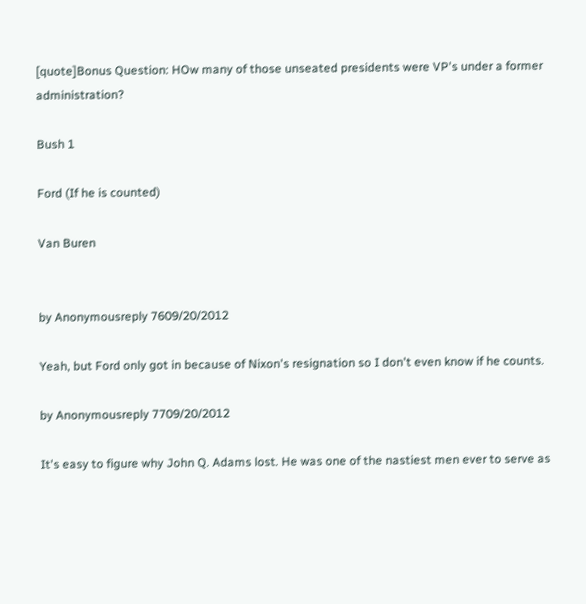[quote]Bonus Question: HOw many of those unseated presidents were VP's under a former administration?

Bush 1

Ford (If he is counted)

Van Buren


by Anonymousreply 7609/20/2012

Yeah, but Ford only got in because of Nixon's resignation so I don't even know if he counts.

by Anonymousreply 7709/20/2012

It's easy to figure why John Q. Adams lost. He was one of the nastiest men ever to serve as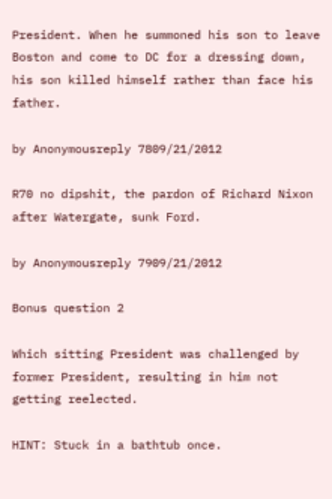President. When he summoned his son to leave Boston and come to DC for a dressing down, his son killed himself rather than face his father.

by Anonymousreply 7809/21/2012

R70 no dipshit, the pardon of Richard Nixon after Watergate, sunk Ford.

by Anonymousreply 7909/21/2012

Bonus question 2

Which sitting President was challenged by former President, resulting in him not getting reelected.

HINT: Stuck in a bathtub once.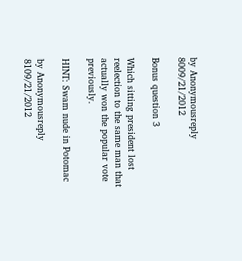by Anonymousreply 8009/21/2012

Bonus question 3

Which sitting president lost reelection to the same man that actually won the popular vote previously.

HINT: Swam nude in Potomac

by Anonymousreply 8109/21/2012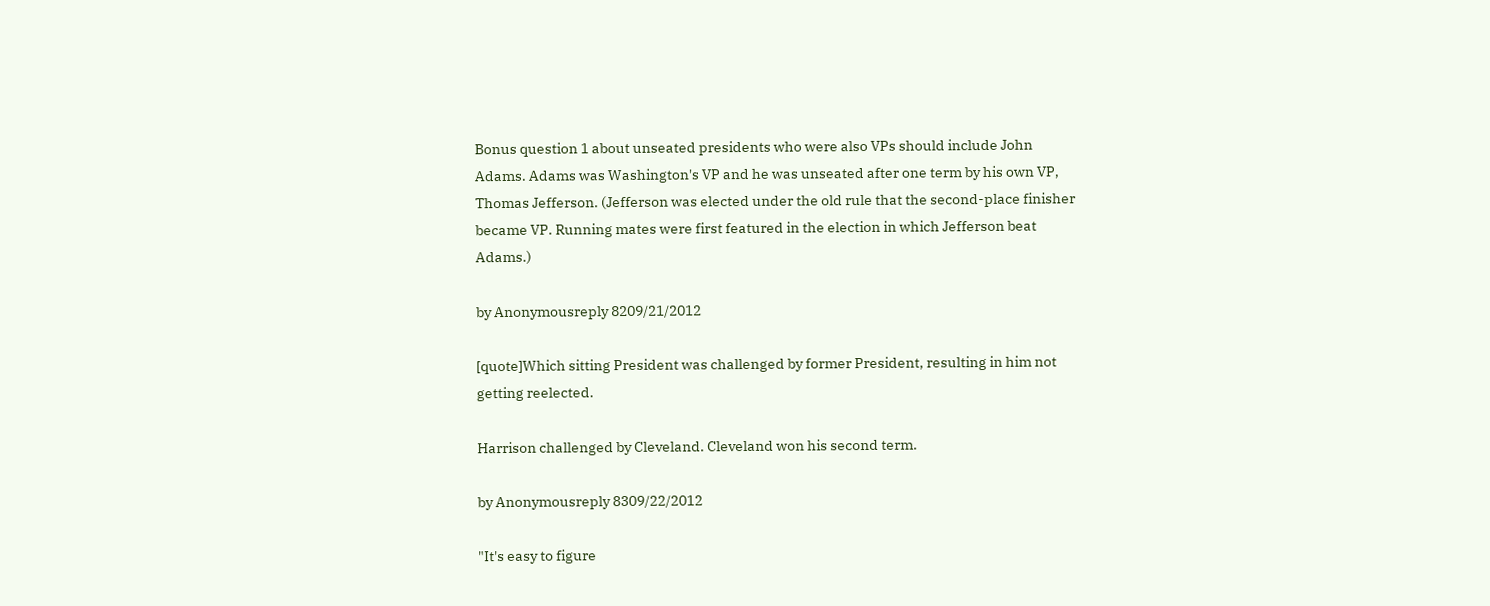Bonus question 1 about unseated presidents who were also VPs should include John Adams. Adams was Washington's VP and he was unseated after one term by his own VP, Thomas Jefferson. (Jefferson was elected under the old rule that the second-place finisher became VP. Running mates were first featured in the election in which Jefferson beat Adams.)

by Anonymousreply 8209/21/2012

[quote]Which sitting President was challenged by former President, resulting in him not getting reelected.

Harrison challenged by Cleveland. Cleveland won his second term.

by Anonymousreply 8309/22/2012

"It's easy to figure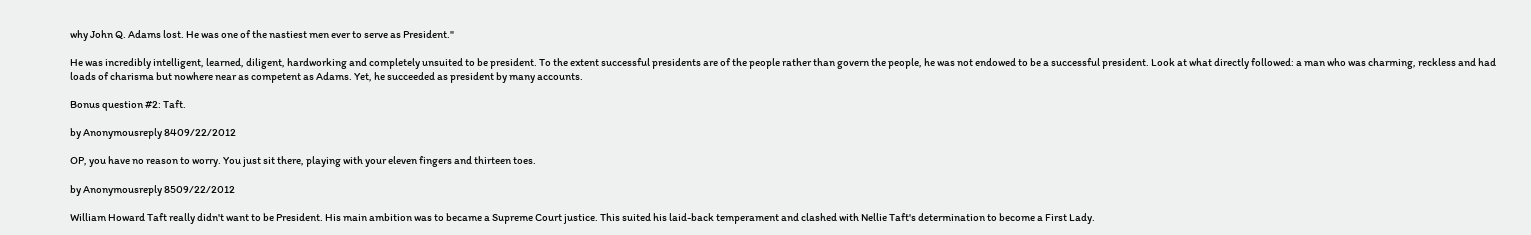why John Q. Adams lost. He was one of the nastiest men ever to serve as President."

He was incredibly intelligent, learned, diligent, hardworking and completely unsuited to be president. To the extent successful presidents are of the people rather than govern the people, he was not endowed to be a successful president. Look at what directly followed: a man who was charming, reckless and had loads of charisma but nowhere near as competent as Adams. Yet, he succeeded as president by many accounts.

Bonus question #2: Taft.

by Anonymousreply 8409/22/2012

OP, you have no reason to worry. You just sit there, playing with your eleven fingers and thirteen toes.

by Anonymousreply 8509/22/2012

William Howard Taft really didn't want to be President. His main ambition was to became a Supreme Court justice. This suited his laid-back temperament and clashed with Nellie Taft's determination to become a First Lady.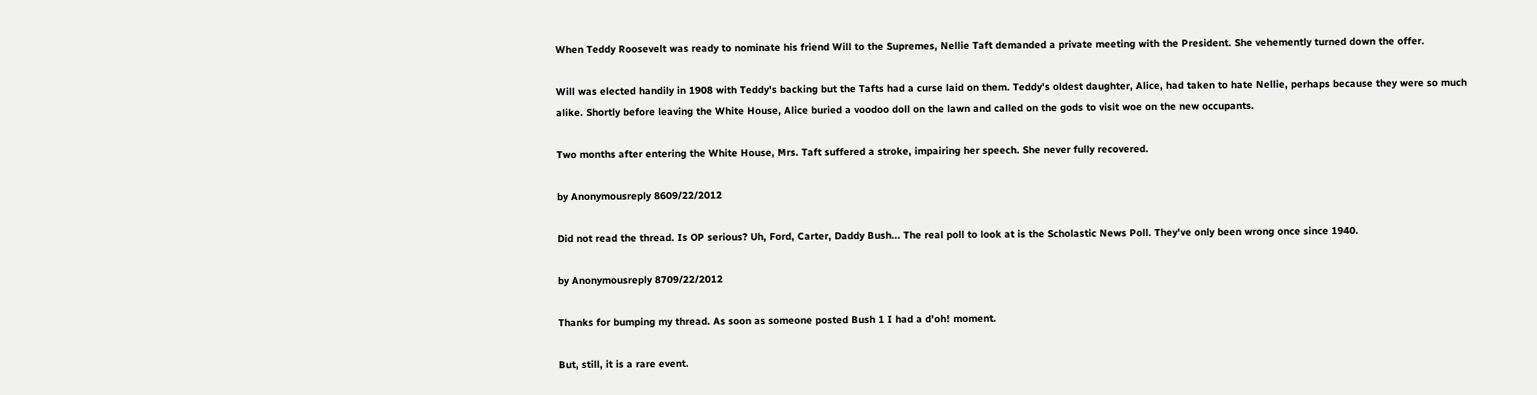When Teddy Roosevelt was ready to nominate his friend Will to the Supremes, Nellie Taft demanded a private meeting with the President. She vehemently turned down the offer.

Will was elected handily in 1908 with Teddy's backing but the Tafts had a curse laid on them. Teddy's oldest daughter, Alice, had taken to hate Nellie, perhaps because they were so much alike. Shortly before leaving the White House, Alice buried a voodoo doll on the lawn and called on the gods to visit woe on the new occupants.

Two months after entering the White House, Mrs. Taft suffered a stroke, impairing her speech. She never fully recovered.

by Anonymousreply 8609/22/2012

Did not read the thread. Is OP serious? Uh, Ford, Carter, Daddy Bush... The real poll to look at is the Scholastic News Poll. They've only been wrong once since 1940.

by Anonymousreply 8709/22/2012

Thanks for bumping my thread. As soon as someone posted Bush 1 I had a d'oh! moment.

But, still, it is a rare event.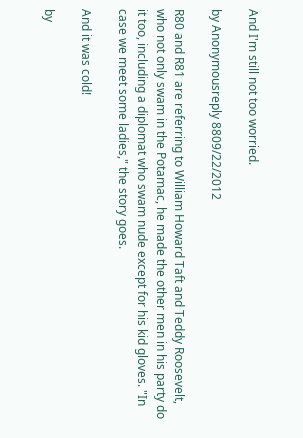And I'm still not too worried.

by Anonymousreply 8809/22/2012

R80 and R81 are referring to William Howard Taft and Teddy Roosevelt, who not only swam in the Potamac, he made the other men in his party do it too, including a diplomat who swam nude except for his kid gloves. "In case we meet some ladies," the story goes.

And it was cold!

by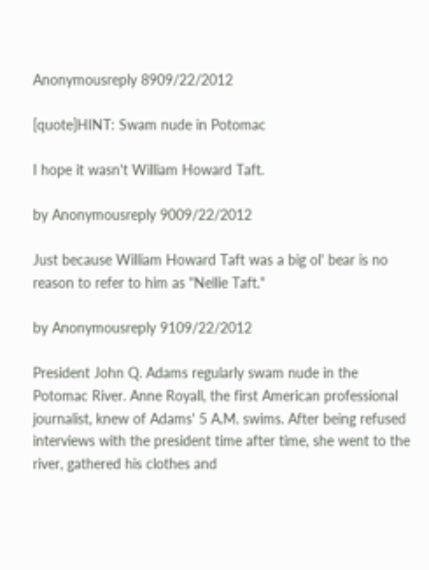Anonymousreply 8909/22/2012

[quote]HINT: Swam nude in Potomac

I hope it wasn't William Howard Taft.

by Anonymousreply 9009/22/2012

Just because William Howard Taft was a big ol' bear is no reason to refer to him as "Nellie Taft."

by Anonymousreply 9109/22/2012

President John Q. Adams regularly swam nude in the Potomac River. Anne Royall, the first American professional journalist, knew of Adams' 5 A.M. swims. After being refused interviews with the president time after time, she went to the river, gathered his clothes and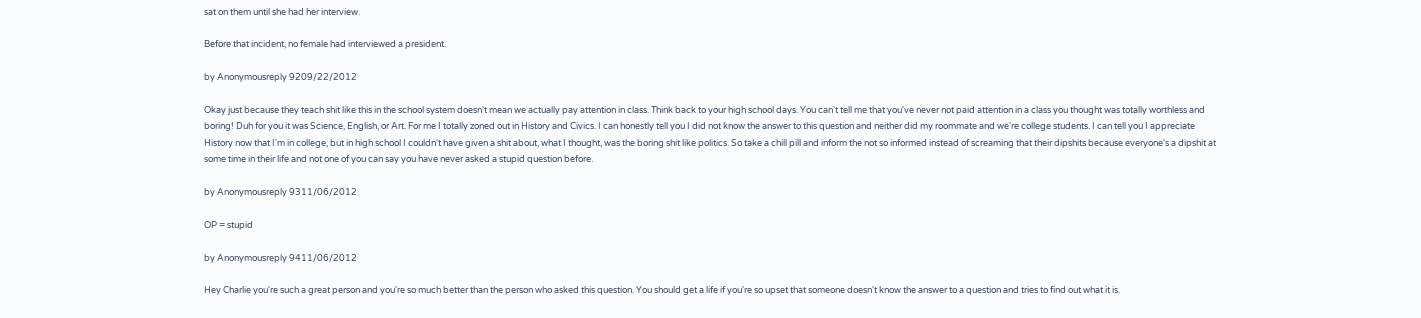sat on them until she had her interview.

Before that incident, no female had interviewed a president.

by Anonymousreply 9209/22/2012

Okay just because they teach shit like this in the school system doesn't mean we actually pay attention in class. Think back to your high school days. You can't tell me that you've never not paid attention in a class you thought was totally worthless and boring! Duh for you it was Science, English, or Art. For me I totally zoned out in History and Civics. I can honestly tell you I did not know the answer to this question and neither did my roommate and we're college students. I can tell you I appreciate History now that I'm in college, but in high school I couldn't have given a shit about, what I thought, was the boring shit like politics. So take a chill pill and inform the not so informed instead of screaming that their dipshits because everyone's a dipshit at some time in their life and not one of you can say you have never asked a stupid question before.

by Anonymousreply 9311/06/2012

OP = stupid

by Anonymousreply 9411/06/2012

Hey Charlie you're such a great person and you're so much better than the person who asked this question. You should get a life if you're so upset that someone doesn't know the answer to a question and tries to find out what it is.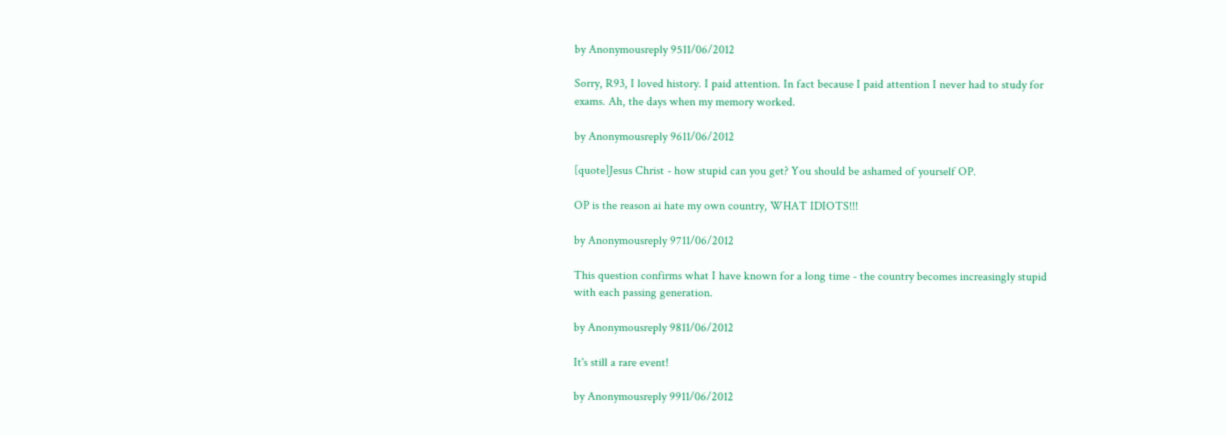by Anonymousreply 9511/06/2012

Sorry, R93, I loved history. I paid attention. In fact because I paid attention I never had to study for exams. Ah, the days when my memory worked.

by Anonymousreply 9611/06/2012

[quote]Jesus Christ - how stupid can you get? You should be ashamed of yourself OP.

OP is the reason ai hate my own country, WHAT IDIOTS!!!

by Anonymousreply 9711/06/2012

This question confirms what I have known for a long time - the country becomes increasingly stupid with each passing generation.

by Anonymousreply 9811/06/2012

It's still a rare event!

by Anonymousreply 9911/06/2012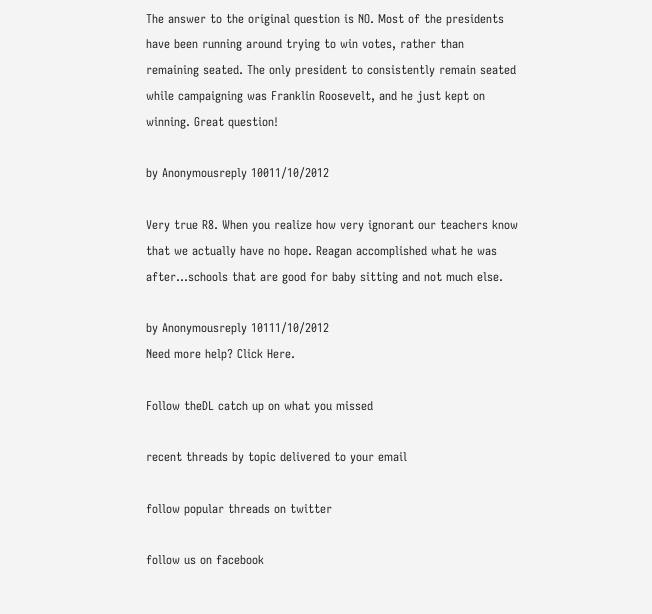The answer to the original question is NO. Most of the presidents have been running around trying to win votes, rather than remaining seated. The only president to consistently remain seated while campaigning was Franklin Roosevelt, and he just kept on winning. Great question!

by Anonymousreply 10011/10/2012

Very true R8. When you realize how very ignorant our teachers know that we actually have no hope. Reagan accomplished what he was after...schools that are good for baby sitting and not much else.

by Anonymousreply 10111/10/2012
Need more help? Click Here.

Follow theDL catch up on what you missed

recent threads by topic delivered to your email

follow popular threads on twitter

follow us on facebook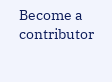Become a contributor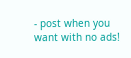- post when you want with no ads!